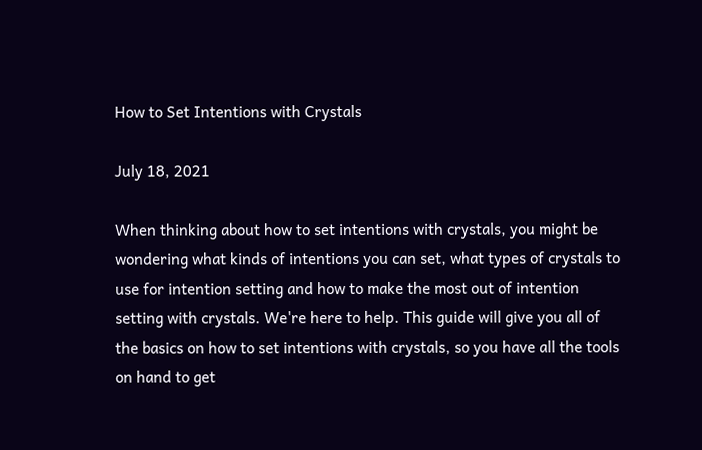How to Set Intentions with Crystals

July 18, 2021

When thinking about how to set intentions with crystals, you might be wondering what kinds of intentions you can set, what types of crystals to use for intention setting and how to make the most out of intention setting with crystals. We're here to help. This guide will give you all of the basics on how to set intentions with crystals, so you have all the tools on hand to get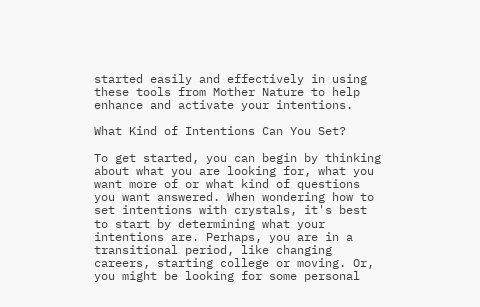started easily and effectively in using these tools from Mother Nature to help enhance and activate your intentions.

What Kind of Intentions Can You Set?

To get started, you can begin by thinking about what you are looking for, what you want more of or what kind of questions you want answered. When wondering how to set intentions with crystals, it's best to start by determining what your intentions are. Perhaps, you are in a transitional period, like changing careers, starting college or moving. Or, you might be looking for some personal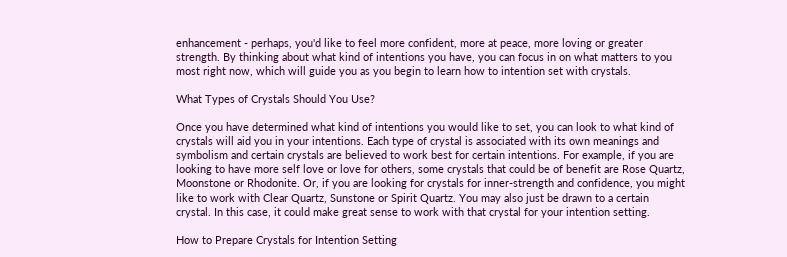enhancement - perhaps, you'd like to feel more confident, more at peace, more loving or greater strength. By thinking about what kind of intentions you have, you can focus in on what matters to you most right now, which will guide you as you begin to learn how to intention set with crystals.

What Types of Crystals Should You Use?

Once you have determined what kind of intentions you would like to set, you can look to what kind of crystals will aid you in your intentions. Each type of crystal is associated with its own meanings and symbolism and certain crystals are believed to work best for certain intentions. For example, if you are looking to have more self love or love for others, some crystals that could be of benefit are Rose Quartz, Moonstone or Rhodonite. Or, if you are looking for crystals for inner-strength and confidence, you might like to work with Clear Quartz, Sunstone or Spirit Quartz. You may also just be drawn to a certain crystal. In this case, it could make great sense to work with that crystal for your intention setting.

How to Prepare Crystals for Intention Setting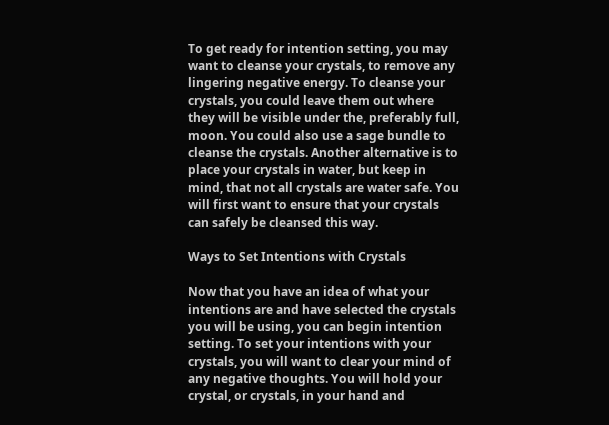To get ready for intention setting, you may want to cleanse your crystals, to remove any lingering negative energy. To cleanse your crystals, you could leave them out where they will be visible under the, preferably full, moon. You could also use a sage bundle to cleanse the crystals. Another alternative is to place your crystals in water, but keep in mind, that not all crystals are water safe. You will first want to ensure that your crystals can safely be cleansed this way.

Ways to Set Intentions with Crystals

Now that you have an idea of what your intentions are and have selected the crystals you will be using, you can begin intention setting. To set your intentions with your crystals, you will want to clear your mind of any negative thoughts. You will hold your crystal, or crystals, in your hand and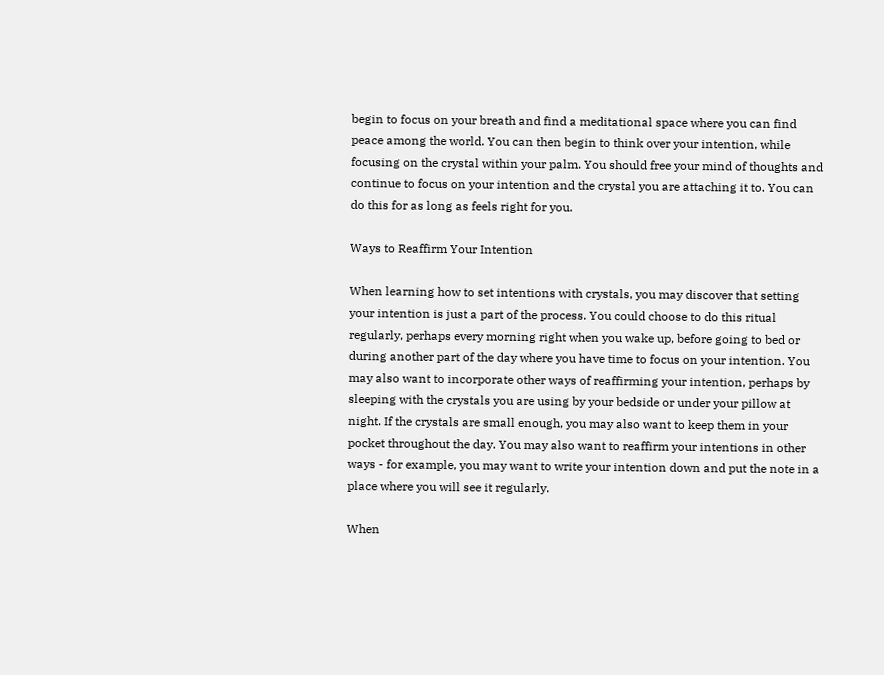begin to focus on your breath and find a meditational space where you can find peace among the world. You can then begin to think over your intention, while focusing on the crystal within your palm. You should free your mind of thoughts and continue to focus on your intention and the crystal you are attaching it to. You can do this for as long as feels right for you.

Ways to Reaffirm Your Intention

When learning how to set intentions with crystals, you may discover that setting your intention is just a part of the process. You could choose to do this ritual regularly, perhaps every morning right when you wake up, before going to bed or during another part of the day where you have time to focus on your intention. You may also want to incorporate other ways of reaffirming your intention, perhaps by sleeping with the crystals you are using by your bedside or under your pillow at night. If the crystals are small enough, you may also want to keep them in your pocket throughout the day. You may also want to reaffirm your intentions in other ways - for example, you may want to write your intention down and put the note in a place where you will see it regularly.

When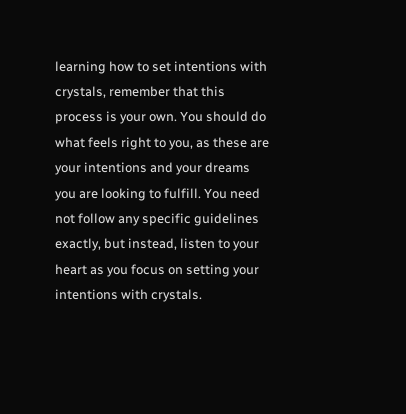learning how to set intentions with crystals, remember that this process is your own. You should do what feels right to you, as these are your intentions and your dreams you are looking to fulfill. You need not follow any specific guidelines exactly, but instead, listen to your heart as you focus on setting your intentions with crystals.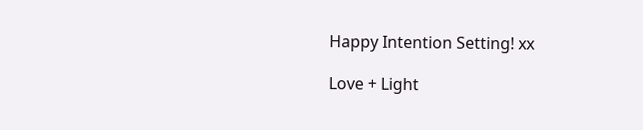Happy Intention Setting! xx

Love + Light